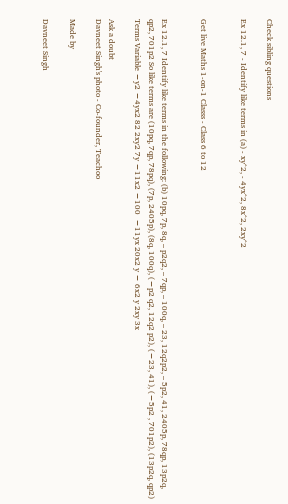Check sibling questions

Ex 12.1, 7 - Identify like terms in (a) - xy^2, - 4yx^2, 8x^2, 2xy^2


Get live Maths 1-on-1 Classs - Class 6 to 12


Ex 12.1, 7 Identify like terms in the following: (b) 10pq, 7p, 8q, – p2q2, – 7qp, – 100q, – 23, 12q2p2, – 5p2, 41, 2405p, 78qp, 13p2q, qp2, 701p2 So like terms are (10pq, 7qp, 78pq), (7p, 2405p), (8q, 100q), (−p2 q2, 12q2 p2), (−23, 41), (−5p2 , 701p2), (13p2q, qp2) Terms Variable −y2 −4yx2 82 2xy2 7y −11x2 −100  −11yx 20x2 y − 6x2 y 2xy 3x

Ask a doubt
Davneet Singh's photo - Co-founder, Teachoo

Made by

Davneet Singh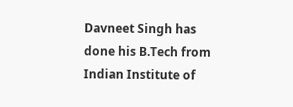Davneet Singh has done his B.Tech from Indian Institute of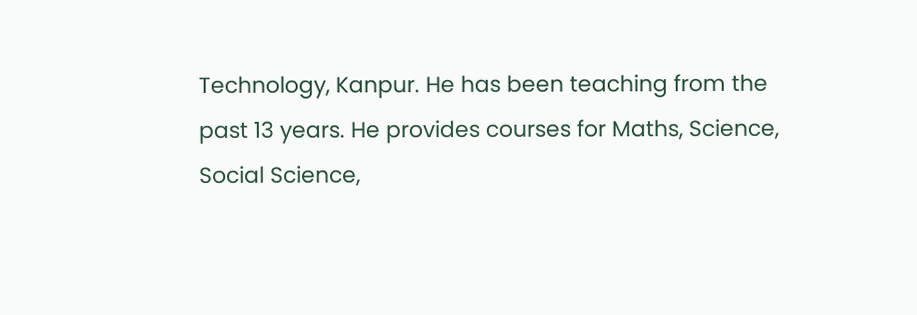Technology, Kanpur. He has been teaching from the past 13 years. He provides courses for Maths, Science, Social Science,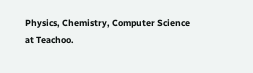Physics, Chemistry, Computer Science at Teachoo.